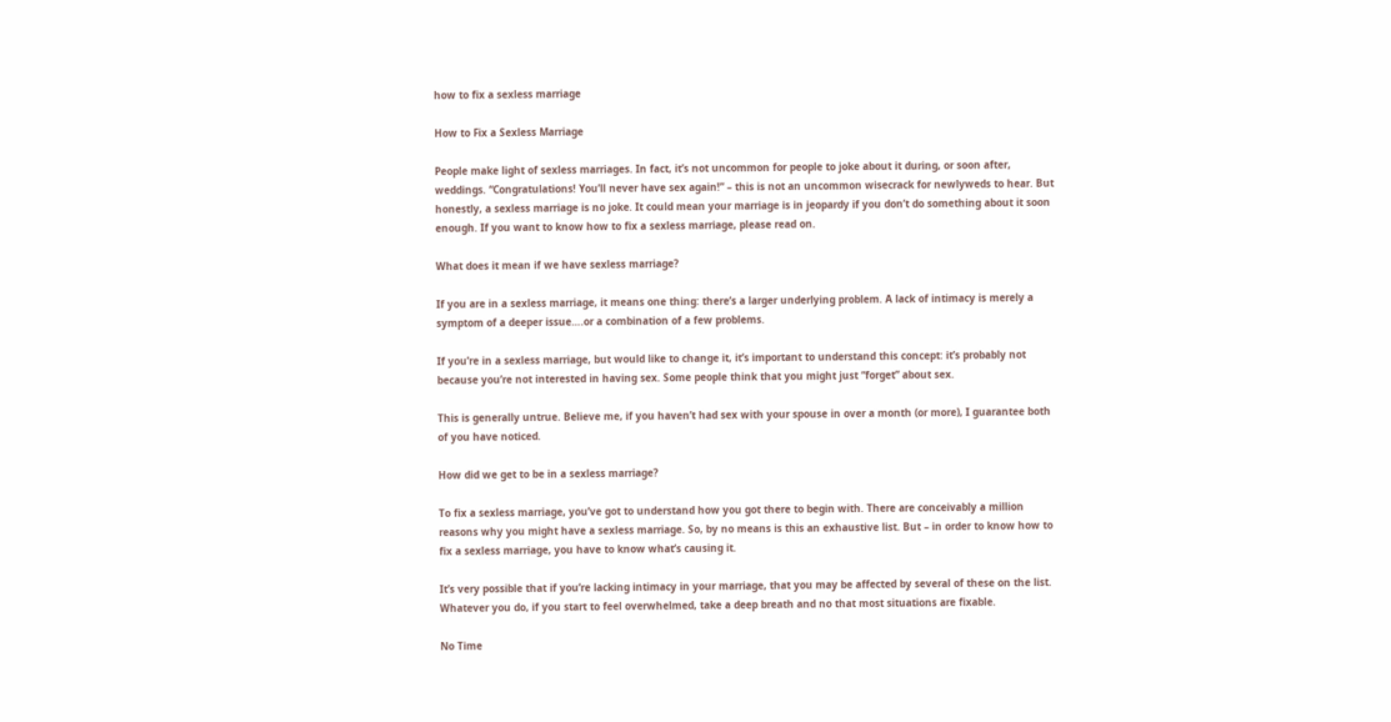how to fix a sexless marriage

How to Fix a Sexless Marriage

People make light of sexless marriages. In fact, it’s not uncommon for people to joke about it during, or soon after, weddings. “Congratulations! You’ll never have sex again!” – this is not an uncommon wisecrack for newlyweds to hear. But honestly, a sexless marriage is no joke. It could mean your marriage is in jeopardy if you don’t do something about it soon enough. If you want to know how to fix a sexless marriage, please read on.

What does it mean if we have sexless marriage?

If you are in a sexless marriage, it means one thing: there’s a larger underlying problem. A lack of intimacy is merely a symptom of a deeper issue….or a combination of a few problems.

If you’re in a sexless marriage, but would like to change it, it’s important to understand this concept: it’s probably not because you’re not interested in having sex. Some people think that you might just “forget” about sex.

This is generally untrue. Believe me, if you haven’t had sex with your spouse in over a month (or more), I guarantee both of you have noticed.

How did we get to be in a sexless marriage?

To fix a sexless marriage, you’ve got to understand how you got there to begin with. There are conceivably a million reasons why you might have a sexless marriage. So, by no means is this an exhaustive list. But – in order to know how to fix a sexless marriage, you have to know what’s causing it.

It’s very possible that if you’re lacking intimacy in your marriage, that you may be affected by several of these on the list. Whatever you do, if you start to feel overwhelmed, take a deep breath and no that most situations are fixable.

No Time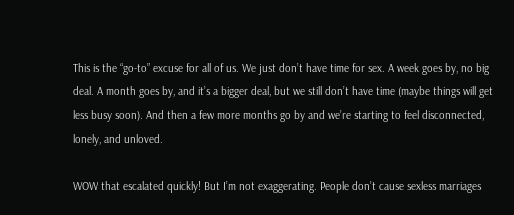This is the “go-to” excuse for all of us. We just don’t have time for sex. A week goes by, no big deal. A month goes by, and it’s a bigger deal, but we still don’t have time (maybe things will get less busy soon). And then a few more months go by and we’re starting to feel disconnected, lonely, and unloved.

WOW that escalated quickly! But I’m not exaggerating. People don’t cause sexless marriages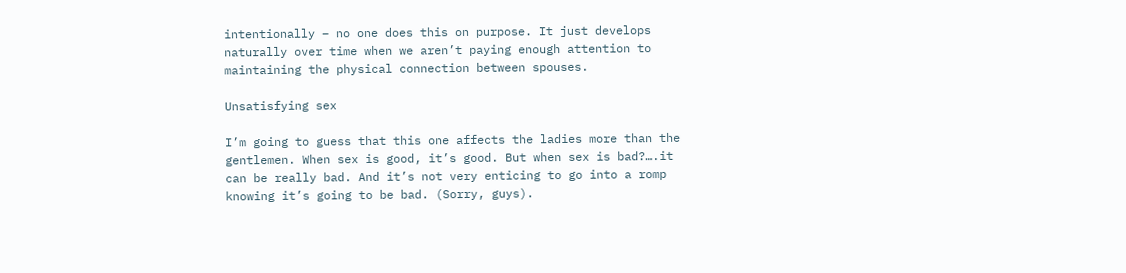intentionally – no one does this on purpose. It just develops naturally over time when we aren’t paying enough attention to maintaining the physical connection between spouses.

Unsatisfying sex

I’m going to guess that this one affects the ladies more than the gentlemen. When sex is good, it’s good. But when sex is bad?….it can be really bad. And it’s not very enticing to go into a romp knowing it’s going to be bad. (Sorry, guys).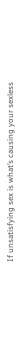If unsatisfying sex is what’s causing your sexless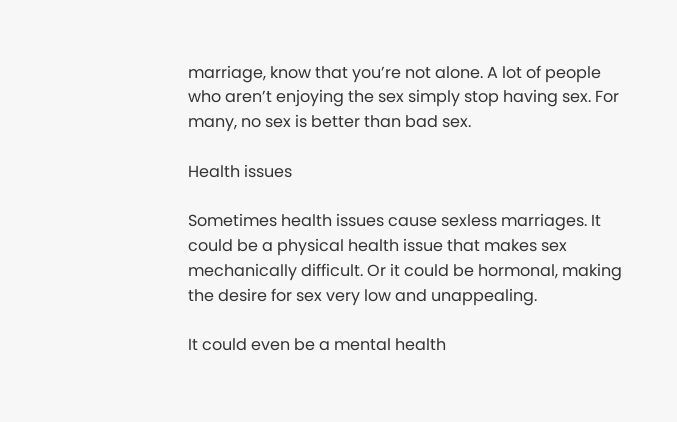marriage, know that you’re not alone. A lot of people who aren’t enjoying the sex simply stop having sex. For many, no sex is better than bad sex.

Health issues

Sometimes health issues cause sexless marriages. It could be a physical health issue that makes sex mechanically difficult. Or it could be hormonal, making the desire for sex very low and unappealing.

It could even be a mental health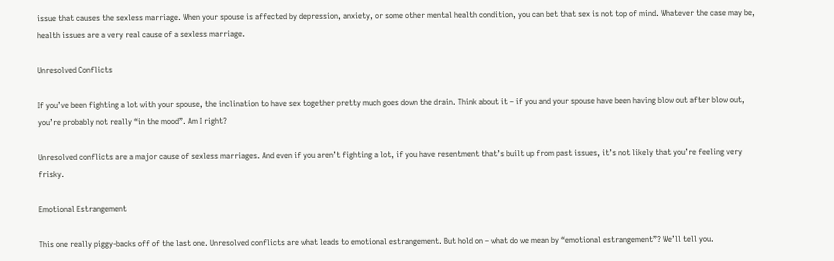issue that causes the sexless marriage. When your spouse is affected by depression, anxiety, or some other mental health condition, you can bet that sex is not top of mind. Whatever the case may be, health issues are a very real cause of a sexless marriage.

Unresolved Conflicts

If you’ve been fighting a lot with your spouse, the inclination to have sex together pretty much goes down the drain. Think about it – if you and your spouse have been having blow out after blow out, you’re probably not really “in the mood”. Am I right?

Unresolved conflicts are a major cause of sexless marriages. And even if you aren’t fighting a lot, if you have resentment that’s built up from past issues, it’s not likely that you’re feeling very frisky.

Emotional Estrangement

This one really piggy-backs off of the last one. Unresolved conflicts are what leads to emotional estrangement. But hold on – what do we mean by “emotional estrangement”? We’ll tell you.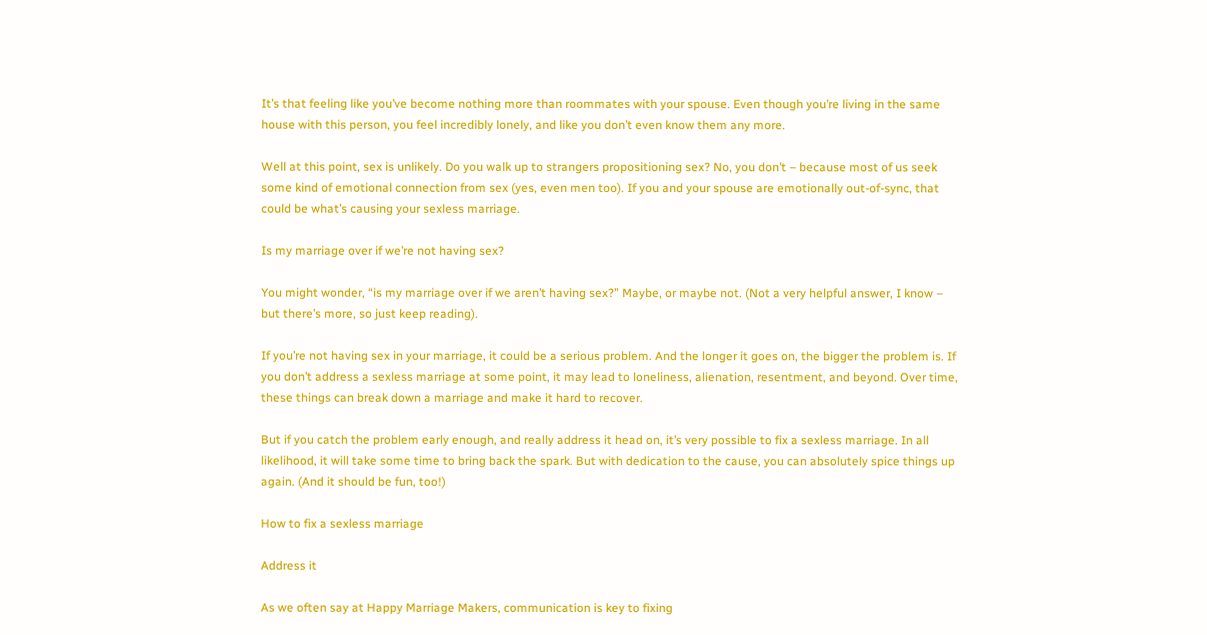It’s that feeling like you’ve become nothing more than roommates with your spouse. Even though you’re living in the same house with this person, you feel incredibly lonely, and like you don’t even know them any more.

Well at this point, sex is unlikely. Do you walk up to strangers propositioning sex? No, you don’t – because most of us seek some kind of emotional connection from sex (yes, even men too). If you and your spouse are emotionally out-of-sync, that could be what’s causing your sexless marriage.

Is my marriage over if we’re not having sex?

You might wonder, “is my marriage over if we aren’t having sex?” Maybe, or maybe not. (Not a very helpful answer, I know – but there’s more, so just keep reading).

If you’re not having sex in your marriage, it could be a serious problem. And the longer it goes on, the bigger the problem is. If you don’t address a sexless marriage at some point, it may lead to loneliness, alienation, resentment, and beyond. Over time, these things can break down a marriage and make it hard to recover.

But if you catch the problem early enough, and really address it head on, it’s very possible to fix a sexless marriage. In all likelihood, it will take some time to bring back the spark. But with dedication to the cause, you can absolutely spice things up again. (And it should be fun, too!)

How to fix a sexless marriage

Address it

As we often say at Happy Marriage Makers, communication is key to fixing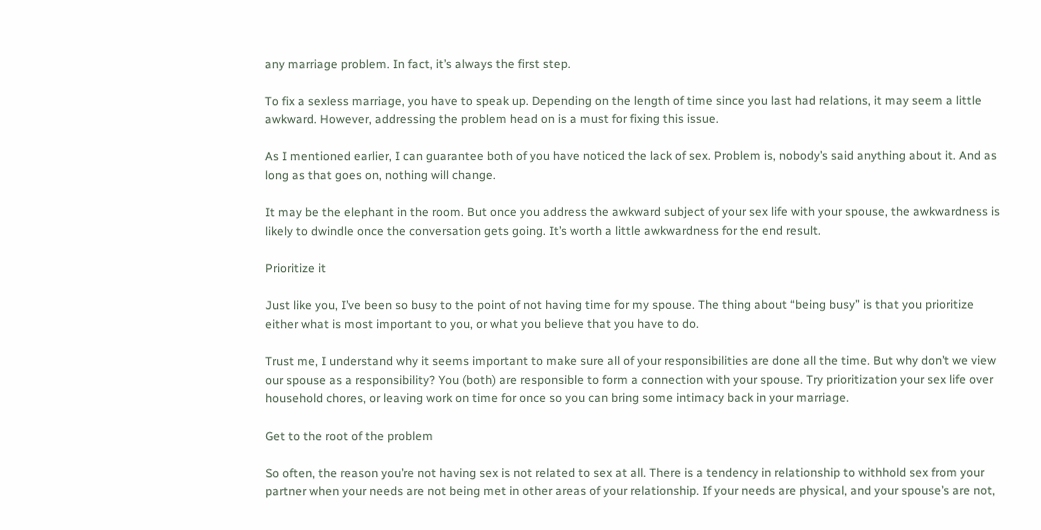any marriage problem. In fact, it’s always the first step.

To fix a sexless marriage, you have to speak up. Depending on the length of time since you last had relations, it may seem a little awkward. However, addressing the problem head on is a must for fixing this issue.

As I mentioned earlier, I can guarantee both of you have noticed the lack of sex. Problem is, nobody’s said anything about it. And as long as that goes on, nothing will change.

It may be the elephant in the room. But once you address the awkward subject of your sex life with your spouse, the awkwardness is likely to dwindle once the conversation gets going. It’s worth a little awkwardness for the end result.

Prioritize it

Just like you, I’ve been so busy to the point of not having time for my spouse. The thing about “being busy” is that you prioritize either what is most important to you, or what you believe that you have to do.

Trust me, I understand why it seems important to make sure all of your responsibilities are done all the time. But why don’t we view our spouse as a responsibility? You (both) are responsible to form a connection with your spouse. Try prioritization your sex life over household chores, or leaving work on time for once so you can bring some intimacy back in your marriage.

Get to the root of the problem

So often, the reason you’re not having sex is not related to sex at all. There is a tendency in relationship to withhold sex from your partner when your needs are not being met in other areas of your relationship. If your needs are physical, and your spouse’s are not,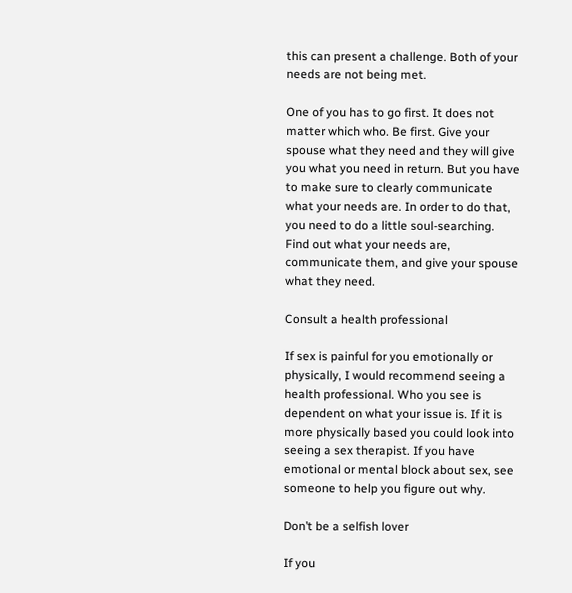this can present a challenge. Both of your needs are not being met.

One of you has to go first. It does not matter which who. Be first. Give your spouse what they need and they will give you what you need in return. But you have to make sure to clearly communicate what your needs are. In order to do that, you need to do a little soul-searching. Find out what your needs are, communicate them, and give your spouse what they need.

Consult a health professional

If sex is painful for you emotionally or physically, I would recommend seeing a health professional. Who you see is dependent on what your issue is. If it is more physically based you could look into seeing a sex therapist. If you have emotional or mental block about sex, see someone to help you figure out why.

Don’t be a selfish lover

If you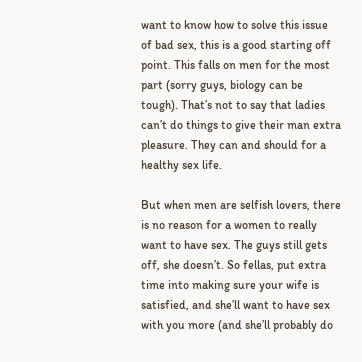want to know how to solve this issue of bad sex, this is a good starting off point. This falls on men for the most part (sorry guys, biology can be tough). That’s not to say that ladies can’t do things to give their man extra pleasure. They can and should for a healthy sex life.

But when men are selfish lovers, there is no reason for a women to really want to have sex. The guys still gets off, she doesn’t. So fellas, put extra time into making sure your wife is satisfied, and she’ll want to have sex with you more (and she’ll probably do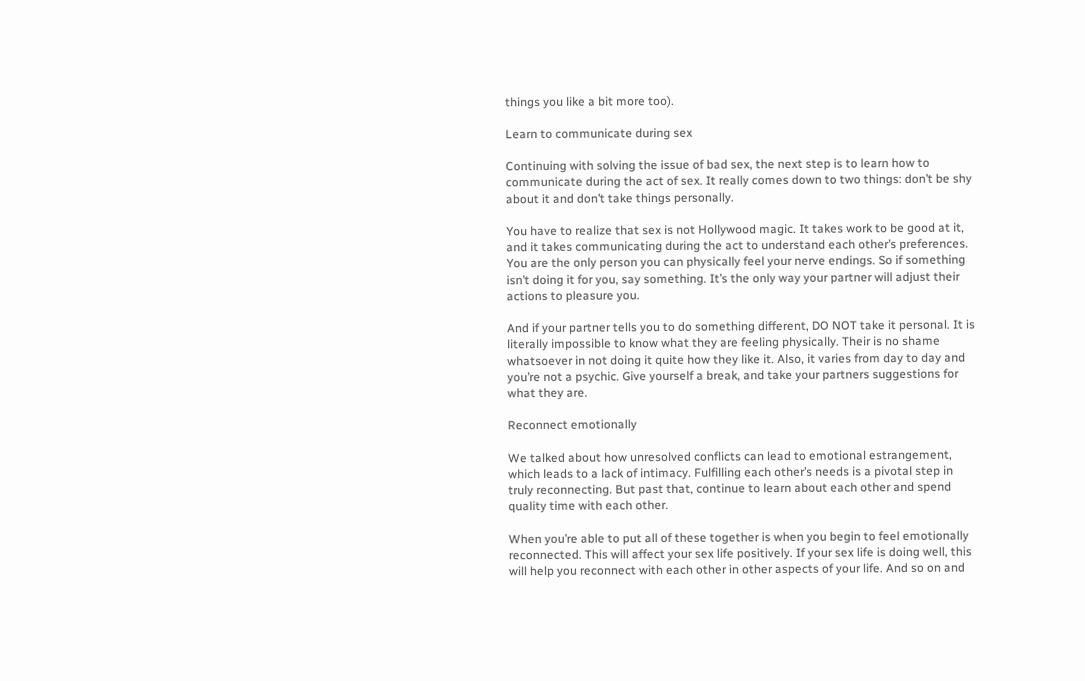things you like a bit more too).

Learn to communicate during sex

Continuing with solving the issue of bad sex, the next step is to learn how to communicate during the act of sex. It really comes down to two things: don’t be shy about it and don’t take things personally.

You have to realize that sex is not Hollywood magic. It takes work to be good at it, and it takes communicating during the act to understand each other’s preferences. You are the only person you can physically feel your nerve endings. So if something isn’t doing it for you, say something. It’s the only way your partner will adjust their actions to pleasure you.

And if your partner tells you to do something different, DO NOT take it personal. It is literally impossible to know what they are feeling physically. Their is no shame whatsoever in not doing it quite how they like it. Also, it varies from day to day and you’re not a psychic. Give yourself a break, and take your partners suggestions for what they are.

Reconnect emotionally

We talked about how unresolved conflicts can lead to emotional estrangement, which leads to a lack of intimacy. Fulfilling each other’s needs is a pivotal step in truly reconnecting. But past that, continue to learn about each other and spend quality time with each other.

When you’re able to put all of these together is when you begin to feel emotionally reconnected. This will affect your sex life positively. If your sex life is doing well, this will help you reconnect with each other in other aspects of your life. And so on and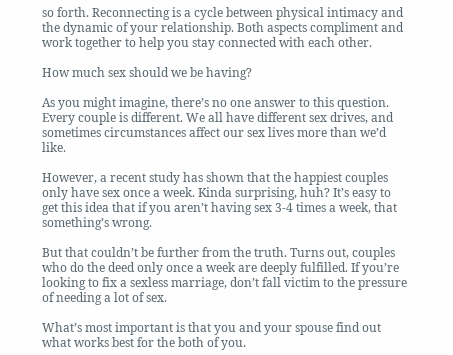so forth. Reconnecting is a cycle between physical intimacy and the dynamic of your relationship. Both aspects compliment and work together to help you stay connected with each other.

How much sex should we be having?

As you might imagine, there’s no one answer to this question. Every couple is different. We all have different sex drives, and sometimes circumstances affect our sex lives more than we’d like.

However, a recent study has shown that the happiest couples only have sex once a week. Kinda surprising, huh? It’s easy to get this idea that if you aren’t having sex 3-4 times a week, that something’s wrong.

But that couldn’t be further from the truth. Turns out, couples who do the deed only once a week are deeply fulfilled. If you’re looking to fix a sexless marriage, don’t fall victim to the pressure of needing a lot of sex.

What’s most important is that you and your spouse find out what works best for the both of you.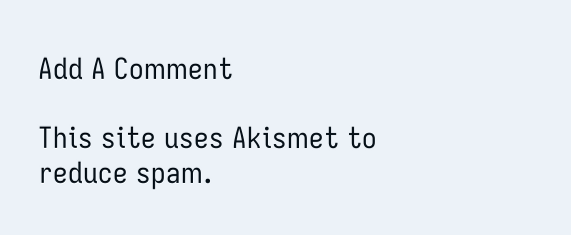Add A Comment

This site uses Akismet to reduce spam.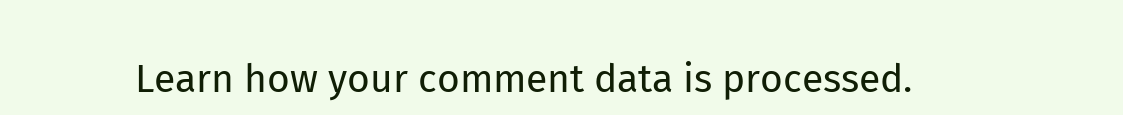Learn how your comment data is processed.